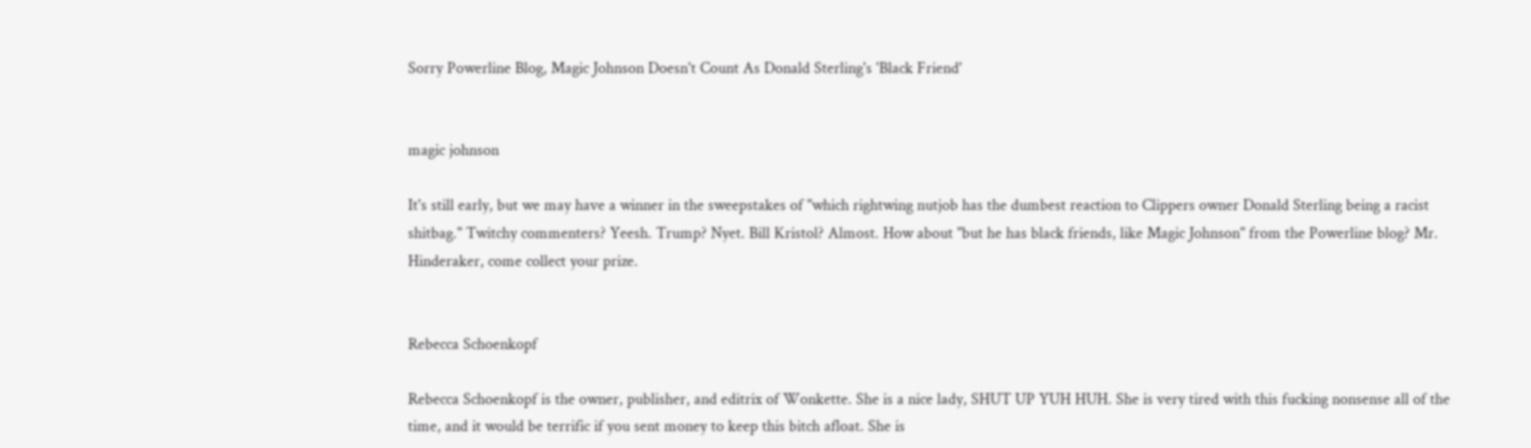Sorry Powerline Blog, Magic Johnson Doesn't Count As Donald Sterling's 'Black Friend'


magic johnson

It's still early, but we may have a winner in the sweepstakes of "which rightwing nutjob has the dumbest reaction to Clippers owner Donald Sterling being a racist shitbag." Twitchy commenters? Yeesh. Trump? Nyet. Bill Kristol? Almost. How about "but he has black friends, like Magic Johnson" from the Powerline blog? Mr. Hinderaker, come collect your prize.


Rebecca Schoenkopf

Rebecca Schoenkopf is the owner, publisher, and editrix of Wonkette. She is a nice lady, SHUT UP YUH HUH. She is very tired with this fucking nonsense all of the time, and it would be terrific if you sent money to keep this bitch afloat. She is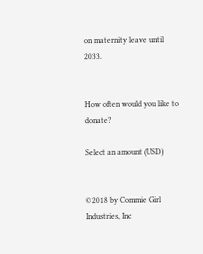on maternity leave until 2033.


How often would you like to donate?

Select an amount (USD)


©2018 by Commie Girl Industries, Inc